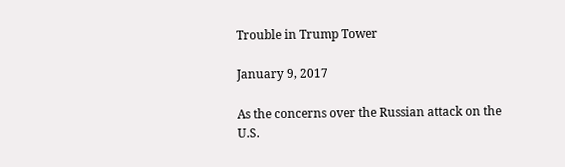Trouble in Trump Tower

January 9, 2017

As the concerns over the Russian attack on the U.S.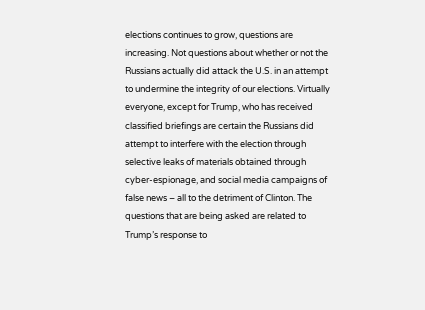elections continues to grow, questions are increasing. Not questions about whether or not the Russians actually did attack the U.S. in an attempt to undermine the integrity of our elections. Virtually everyone, except for Trump, who has received classified briefings are certain the Russians did attempt to interfere with the election through selective leaks of materials obtained through cyber-espionage, and social media campaigns of false news – all to the detriment of Clinton. The questions that are being asked are related to Trump’s response to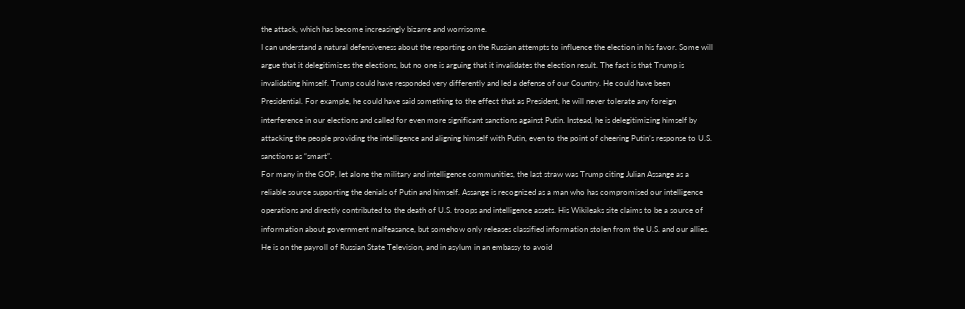the attack, which has become increasingly bizarre and worrisome.
I can understand a natural defensiveness about the reporting on the Russian attempts to influence the election in his favor. Some will argue that it delegitimizes the elections, but no one is arguing that it invalidates the election result. The fact is that Trump is invalidating himself. Trump could have responded very differently and led a defense of our Country. He could have been Presidential. For example, he could have said something to the effect that as President, he will never tolerate any foreign interference in our elections and called for even more significant sanctions against Putin. Instead, he is delegitimizing himself by attacking the people providing the intelligence and aligning himself with Putin, even to the point of cheering Putin’s response to U.S. sanctions as “smart”.
For many in the GOP, let alone the military and intelligence communities, the last straw was Trump citing Julian Assange as a reliable source supporting the denials of Putin and himself. Assange is recognized as a man who has compromised our intelligence operations and directly contributed to the death of U.S. troops and intelligence assets. His Wikileaks site claims to be a source of information about government malfeasance, but somehow only releases classified information stolen from the U.S. and our allies. He is on the payroll of Russian State Television, and in asylum in an embassy to avoid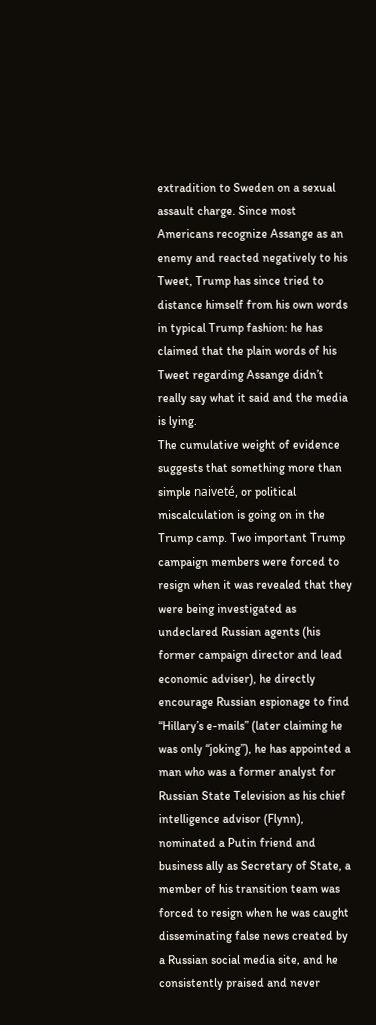extradition to Sweden on a sexual assault charge. Since most Americans recognize Assange as an enemy and reacted negatively to his Tweet, Trump has since tried to distance himself from his own words in typical Trump fashion: he has claimed that the plain words of his Tweet regarding Assange didn’t really say what it said and the media is lying.
The cumulative weight of evidence suggests that something more than simple naiveté, or political miscalculation is going on in the Trump camp. Two important Trump campaign members were forced to resign when it was revealed that they were being investigated as undeclared Russian agents (his former campaign director and lead economic adviser), he directly encourage Russian espionage to find “Hillary’s e-mails” (later claiming he was only “joking”), he has appointed a man who was a former analyst for Russian State Television as his chief intelligence advisor (Flynn), nominated a Putin friend and business ally as Secretary of State, a member of his transition team was forced to resign when he was caught disseminating false news created by a Russian social media site, and he consistently praised and never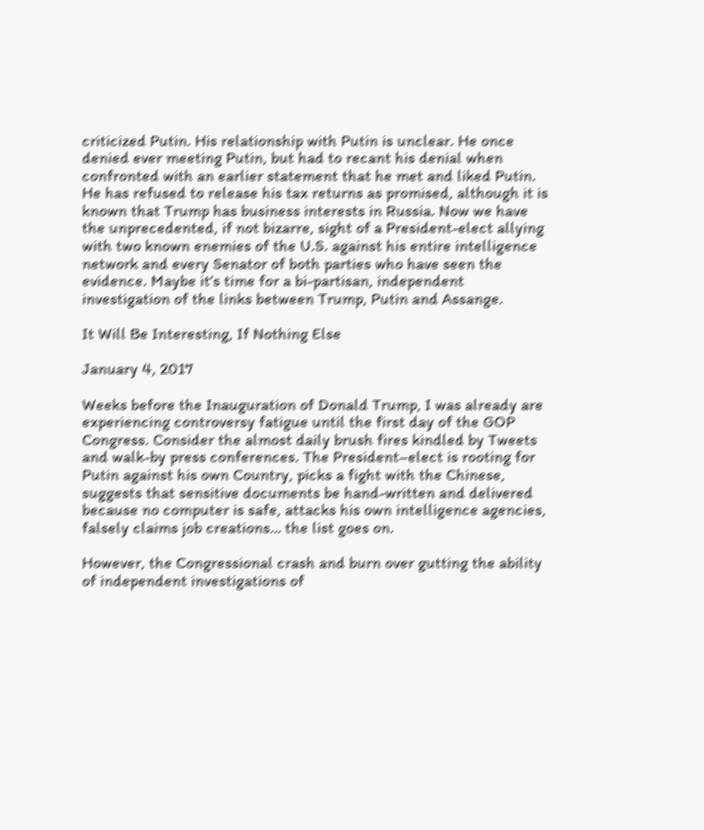criticized Putin. His relationship with Putin is unclear. He once denied ever meeting Putin, but had to recant his denial when confronted with an earlier statement that he met and liked Putin. He has refused to release his tax returns as promised, although it is known that Trump has business interests in Russia. Now we have the unprecedented, if not bizarre, sight of a President-elect allying with two known enemies of the U.S. against his entire intelligence network and every Senator of both parties who have seen the evidence. Maybe it’s time for a bi-partisan, independent investigation of the links between Trump, Putin and Assange.

It Will Be Interesting, If Nothing Else

January 4, 2017

Weeks before the Inauguration of Donald Trump, I was already are experiencing controversy fatigue until the first day of the GOP Congress. Consider the almost daily brush fires kindled by Tweets and walk-by press conferences. The President–elect is rooting for Putin against his own Country, picks a fight with the Chinese, suggests that sensitive documents be hand-written and delivered because no computer is safe, attacks his own intelligence agencies, falsely claims job creations… the list goes on.

However, the Congressional crash and burn over gutting the ability of independent investigations of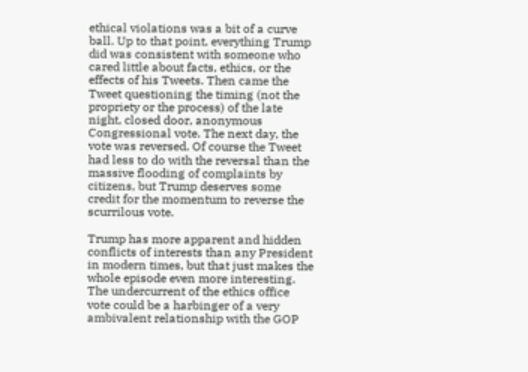ethical violations was a bit of a curve ball. Up to that point, everything Trump did was consistent with someone who cared little about facts, ethics, or the effects of his Tweets. Then came the Tweet questioning the timing (not the propriety or the process) of the late night, closed door, anonymous Congressional vote. The next day, the vote was reversed. Of course the Tweet had less to do with the reversal than the massive flooding of complaints by citizens, but Trump deserves some credit for the momentum to reverse the scurrilous vote.

Trump has more apparent and hidden conflicts of interests than any President in modern times, but that just makes the whole episode even more interesting.  The undercurrent of the ethics office vote could be a harbinger of a very ambivalent relationship with the GOP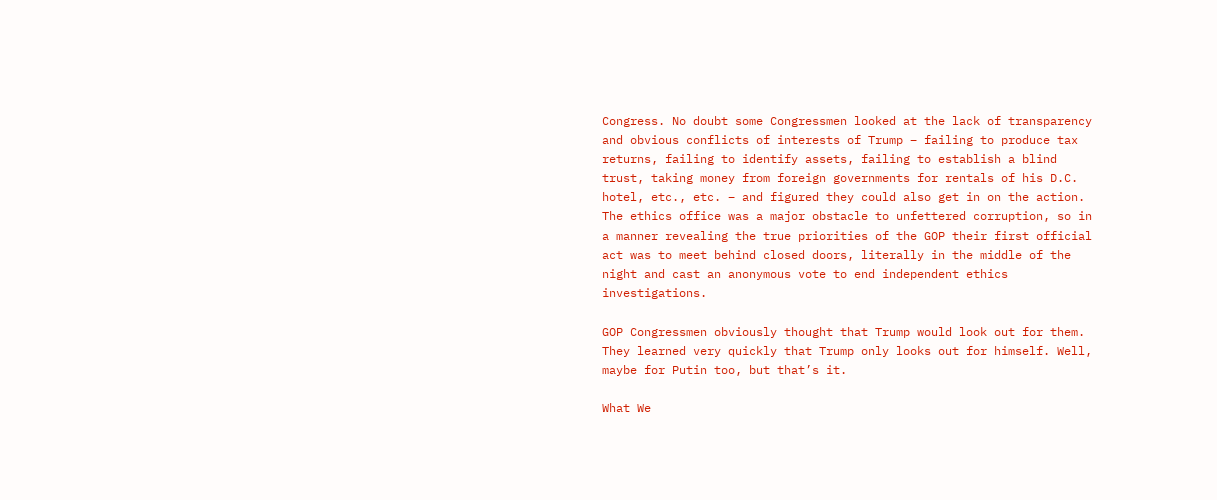Congress. No doubt some Congressmen looked at the lack of transparency and obvious conflicts of interests of Trump – failing to produce tax returns, failing to identify assets, failing to establish a blind trust, taking money from foreign governments for rentals of his D.C. hotel, etc., etc. – and figured they could also get in on the action. The ethics office was a major obstacle to unfettered corruption, so in a manner revealing the true priorities of the GOP their first official act was to meet behind closed doors, literally in the middle of the night and cast an anonymous vote to end independent ethics investigations.

GOP Congressmen obviously thought that Trump would look out for them. They learned very quickly that Trump only looks out for himself. Well, maybe for Putin too, but that’s it.

What We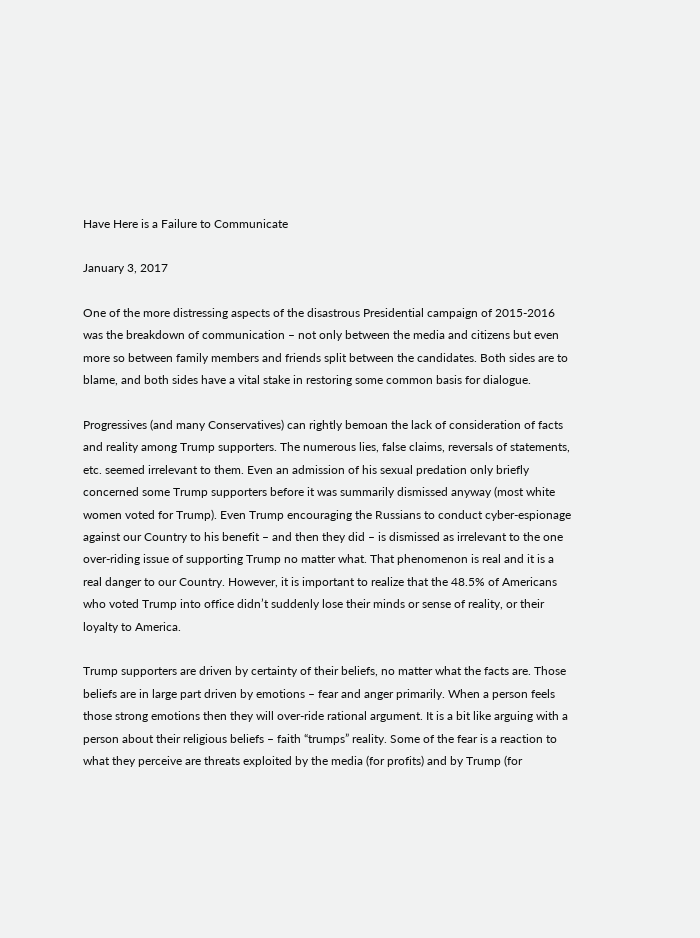Have Here is a Failure to Communicate

January 3, 2017

One of the more distressing aspects of the disastrous Presidential campaign of 2015-2016 was the breakdown of communication – not only between the media and citizens but even more so between family members and friends split between the candidates. Both sides are to blame, and both sides have a vital stake in restoring some common basis for dialogue.

Progressives (and many Conservatives) can rightly bemoan the lack of consideration of facts and reality among Trump supporters. The numerous lies, false claims, reversals of statements, etc. seemed irrelevant to them. Even an admission of his sexual predation only briefly concerned some Trump supporters before it was summarily dismissed anyway (most white women voted for Trump). Even Trump encouraging the Russians to conduct cyber-espionage against our Country to his benefit – and then they did – is dismissed as irrelevant to the one over-riding issue of supporting Trump no matter what. That phenomenon is real and it is a real danger to our Country. However, it is important to realize that the 48.5% of Americans who voted Trump into office didn’t suddenly lose their minds or sense of reality, or their loyalty to America.

Trump supporters are driven by certainty of their beliefs, no matter what the facts are. Those beliefs are in large part driven by emotions – fear and anger primarily. When a person feels those strong emotions then they will over-ride rational argument. It is a bit like arguing with a person about their religious beliefs – faith “trumps” reality. Some of the fear is a reaction to what they perceive are threats exploited by the media (for profits) and by Trump (for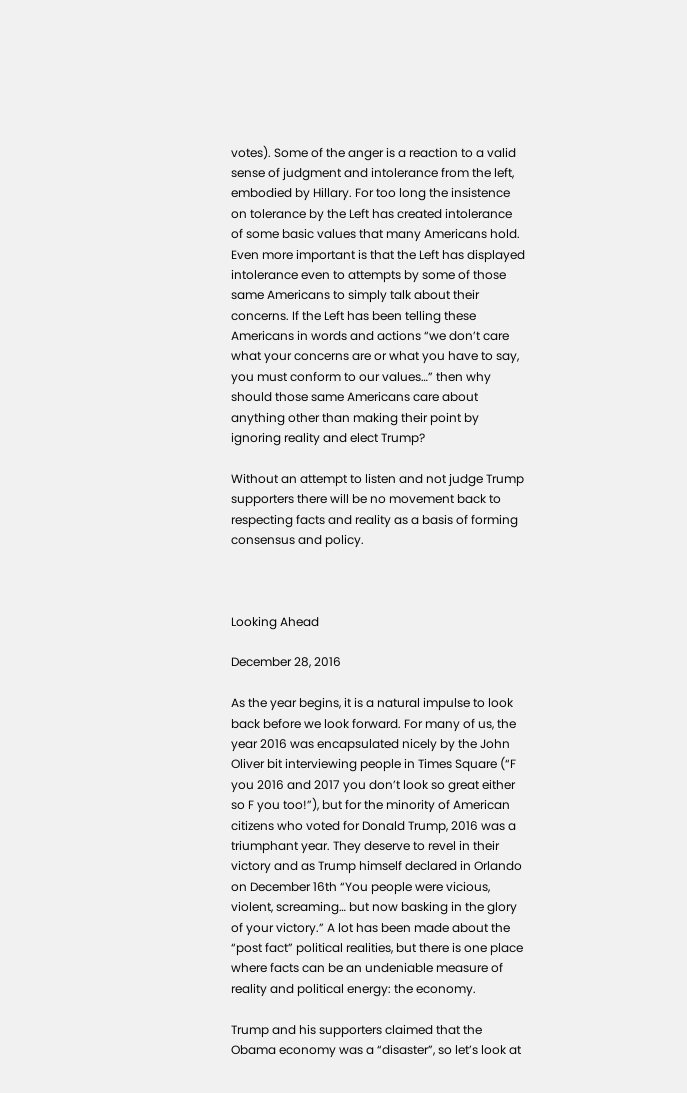votes). Some of the anger is a reaction to a valid sense of judgment and intolerance from the left, embodied by Hillary. For too long the insistence on tolerance by the Left has created intolerance of some basic values that many Americans hold. Even more important is that the Left has displayed intolerance even to attempts by some of those same Americans to simply talk about their concerns. If the Left has been telling these Americans in words and actions “we don’t care what your concerns are or what you have to say, you must conform to our values…” then why should those same Americans care about anything other than making their point by ignoring reality and elect Trump?

Without an attempt to listen and not judge Trump supporters there will be no movement back to respecting facts and reality as a basis of forming consensus and policy.



Looking Ahead

December 28, 2016

As the year begins, it is a natural impulse to look back before we look forward. For many of us, the year 2016 was encapsulated nicely by the John Oliver bit interviewing people in Times Square (“F you 2016 and 2017 you don’t look so great either so F you too!”), but for the minority of American citizens who voted for Donald Trump, 2016 was a triumphant year. They deserve to revel in their victory and as Trump himself declared in Orlando on December 16th “You people were vicious, violent, screaming… but now basking in the glory of your victory.” A lot has been made about the “post fact” political realities, but there is one place where facts can be an undeniable measure of reality and political energy: the economy.

Trump and his supporters claimed that the Obama economy was a “disaster”, so let’s look at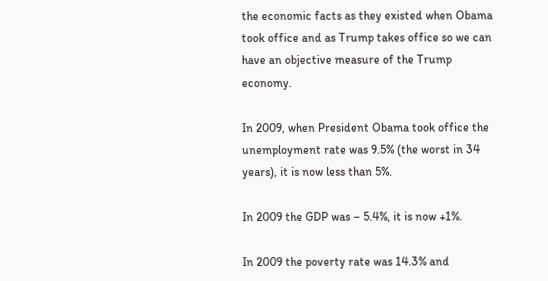the economic facts as they existed when Obama took office and as Trump takes office so we can have an objective measure of the Trump economy.

In 2009, when President Obama took office the unemployment rate was 9.5% (the worst in 34 years), it is now less than 5%.

In 2009 the GDP was – 5.4%, it is now +1%.

In 2009 the poverty rate was 14.3% and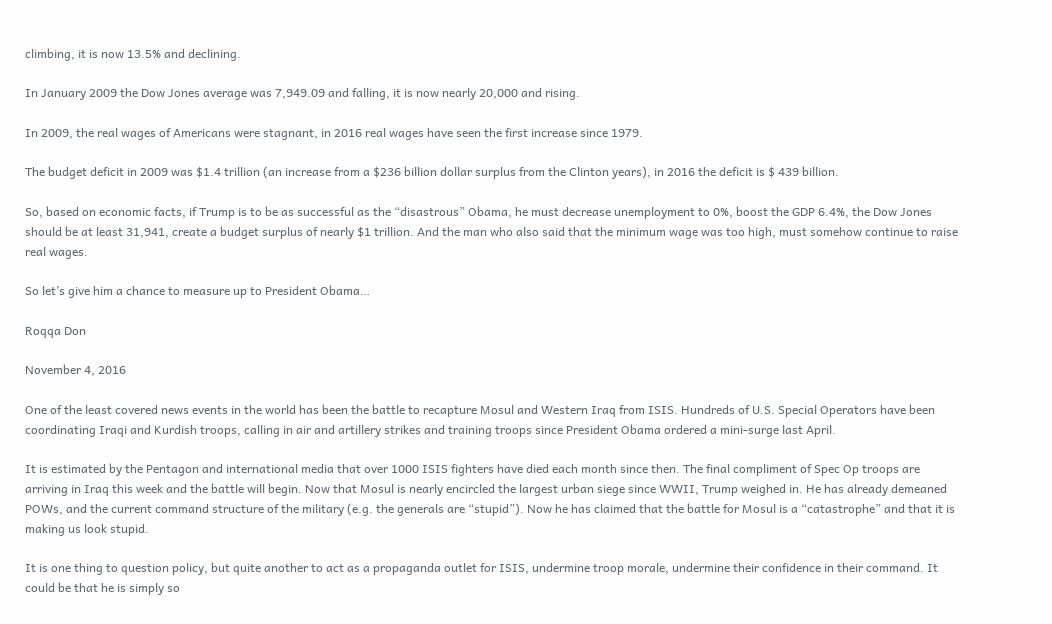climbing, it is now 13.5% and declining.

In January 2009 the Dow Jones average was 7,949.09 and falling, it is now nearly 20,000 and rising.

In 2009, the real wages of Americans were stagnant, in 2016 real wages have seen the first increase since 1979.

The budget deficit in 2009 was $1.4 trillion (an increase from a $236 billion dollar surplus from the Clinton years), in 2016 the deficit is $ 439 billion.

So, based on economic facts, if Trump is to be as successful as the “disastrous” Obama, he must decrease unemployment to 0%, boost the GDP 6.4%, the Dow Jones should be at least 31,941, create a budget surplus of nearly $1 trillion. And the man who also said that the minimum wage was too high, must somehow continue to raise real wages.

So let’s give him a chance to measure up to President Obama…

Roqqa Don

November 4, 2016

One of the least covered news events in the world has been the battle to recapture Mosul and Western Iraq from ISIS. Hundreds of U.S. Special Operators have been coordinating Iraqi and Kurdish troops, calling in air and artillery strikes and training troops since President Obama ordered a mini-surge last April.

It is estimated by the Pentagon and international media that over 1000 ISIS fighters have died each month since then. The final compliment of Spec Op troops are arriving in Iraq this week and the battle will begin. Now that Mosul is nearly encircled the largest urban siege since WWII, Trump weighed in. He has already demeaned POWs, and the current command structure of the military (e.g. the generals are “stupid”). Now he has claimed that the battle for Mosul is a “catastrophe” and that it is making us look stupid.

It is one thing to question policy, but quite another to act as a propaganda outlet for ISIS, undermine troop morale, undermine their confidence in their command. It could be that he is simply so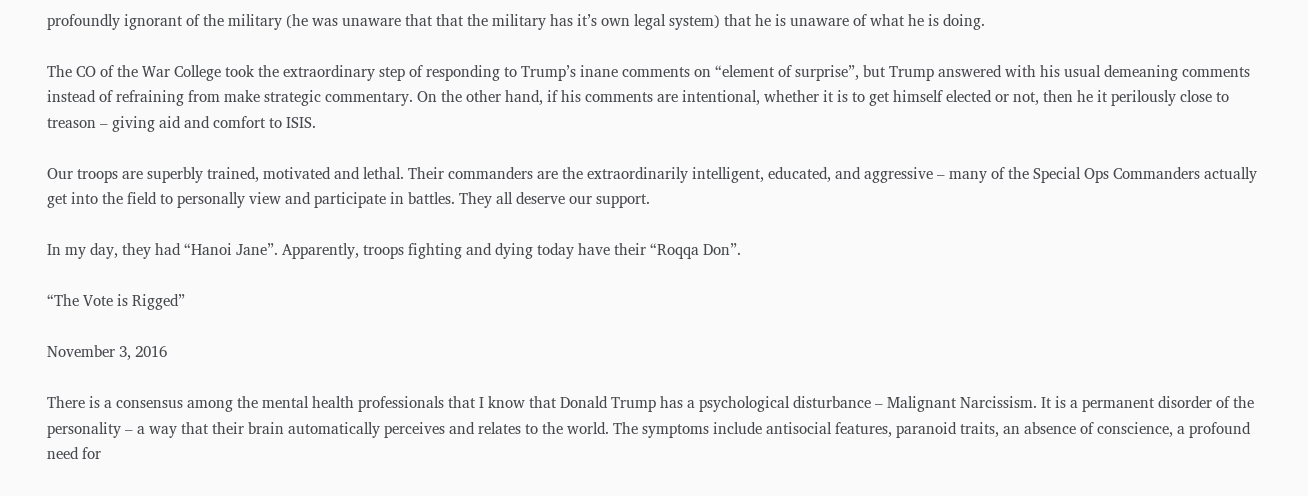profoundly ignorant of the military (he was unaware that that the military has it’s own legal system) that he is unaware of what he is doing.

The CO of the War College took the extraordinary step of responding to Trump’s inane comments on “element of surprise”, but Trump answered with his usual demeaning comments instead of refraining from make strategic commentary. On the other hand, if his comments are intentional, whether it is to get himself elected or not, then he it perilously close to treason – giving aid and comfort to ISIS.

Our troops are superbly trained, motivated and lethal. Their commanders are the extraordinarily intelligent, educated, and aggressive – many of the Special Ops Commanders actually get into the field to personally view and participate in battles. They all deserve our support.

In my day, they had “Hanoi Jane”. Apparently, troops fighting and dying today have their “Roqqa Don”.

“The Vote is Rigged”

November 3, 2016

There is a consensus among the mental health professionals that I know that Donald Trump has a psychological disturbance – Malignant Narcissism. It is a permanent disorder of the personality – a way that their brain automatically perceives and relates to the world. The symptoms include antisocial features, paranoid traits, an absence of conscience, a profound need for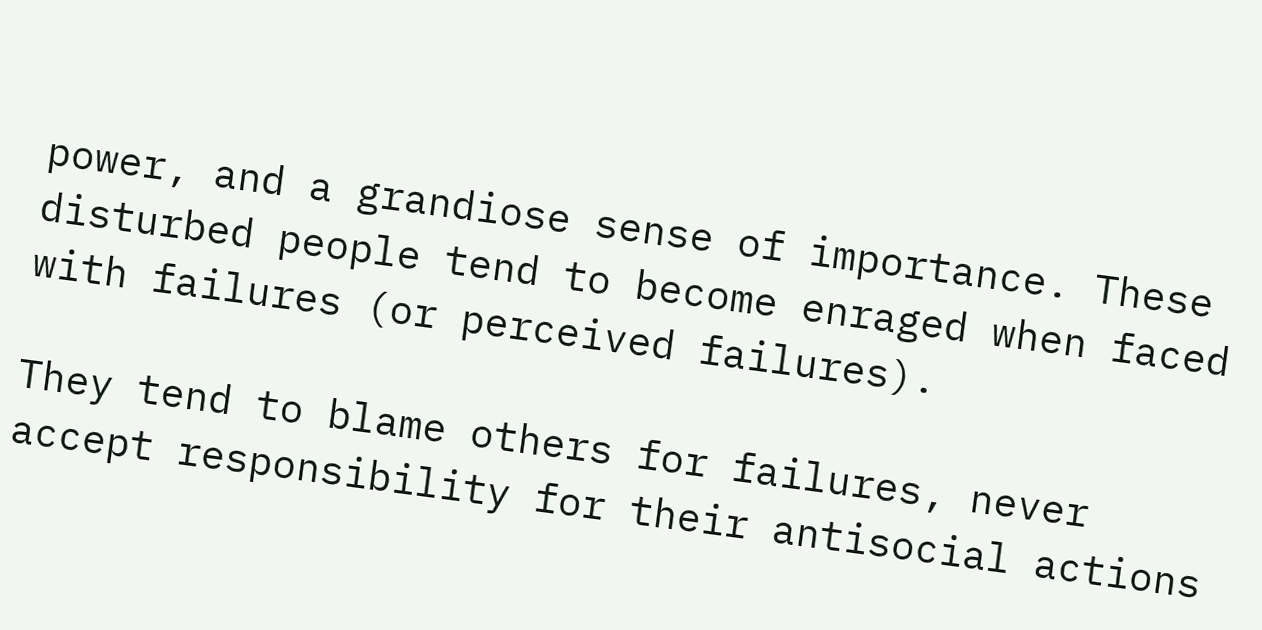power, and a grandiose sense of importance. These disturbed people tend to become enraged when faced with failures (or perceived failures).

They tend to blame others for failures, never accept responsibility for their antisocial actions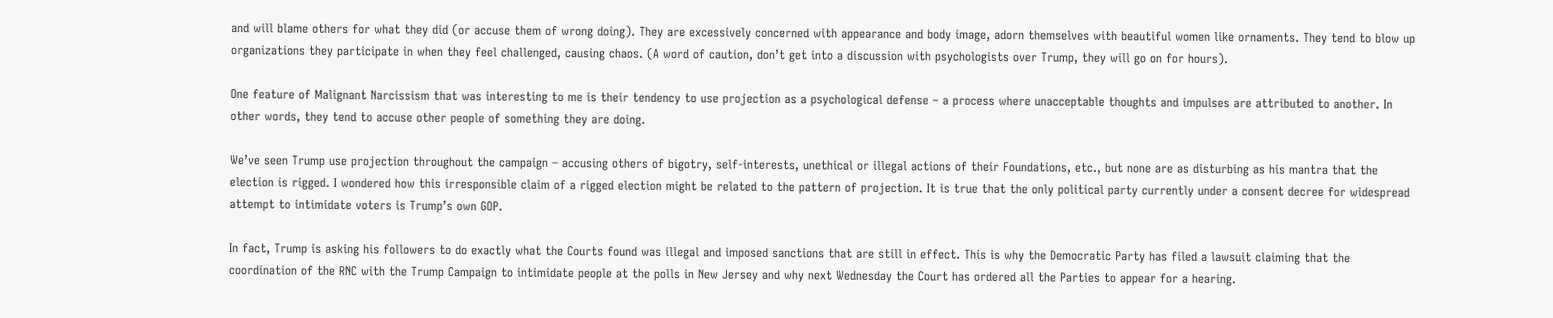and will blame others for what they did (or accuse them of wrong doing). They are excessively concerned with appearance and body image, adorn themselves with beautiful women like ornaments. They tend to blow up organizations they participate in when they feel challenged, causing chaos. (A word of caution, don’t get into a discussion with psychologists over Trump, they will go on for hours).

One feature of Malignant Narcissism that was interesting to me is their tendency to use projection as a psychological defense – a process where unacceptable thoughts and impulses are attributed to another. In other words, they tend to accuse other people of something they are doing.

We’ve seen Trump use projection throughout the campaign – accusing others of bigotry, self-interests, unethical or illegal actions of their Foundations, etc., but none are as disturbing as his mantra that the election is rigged. I wondered how this irresponsible claim of a rigged election might be related to the pattern of projection. It is true that the only political party currently under a consent decree for widespread attempt to intimidate voters is Trump’s own GOP.

In fact, Trump is asking his followers to do exactly what the Courts found was illegal and imposed sanctions that are still in effect. This is why the Democratic Party has filed a lawsuit claiming that the coordination of the RNC with the Trump Campaign to intimidate people at the polls in New Jersey and why next Wednesday the Court has ordered all the Parties to appear for a hearing.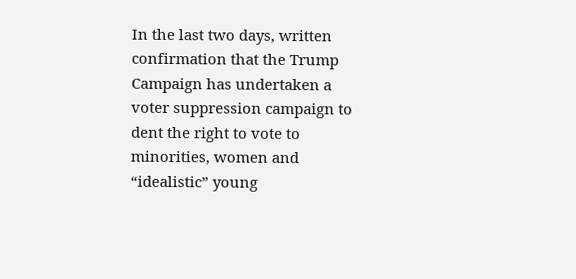In the last two days, written confirmation that the Trump Campaign has undertaken a voter suppression campaign to dent the right to vote to minorities, women and “idealistic” young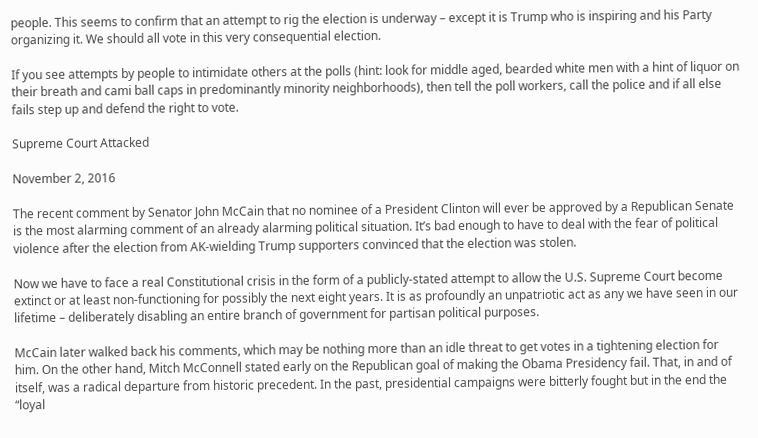people. This seems to confirm that an attempt to rig the election is underway – except it is Trump who is inspiring and his Party organizing it. We should all vote in this very consequential election.

If you see attempts by people to intimidate others at the polls (hint: look for middle aged, bearded white men with a hint of liquor on their breath and cami ball caps in predominantly minority neighborhoods), then tell the poll workers, call the police and if all else fails step up and defend the right to vote.

Supreme Court Attacked

November 2, 2016

The recent comment by Senator John McCain that no nominee of a President Clinton will ever be approved by a Republican Senate is the most alarming comment of an already alarming political situation. It’s bad enough to have to deal with the fear of political violence after the election from AK-wielding Trump supporters convinced that the election was stolen.

Now we have to face a real Constitutional crisis in the form of a publicly-stated attempt to allow the U.S. Supreme Court become extinct or at least non-functioning for possibly the next eight years. It is as profoundly an unpatriotic act as any we have seen in our lifetime – deliberately disabling an entire branch of government for partisan political purposes.

McCain later walked back his comments, which may be nothing more than an idle threat to get votes in a tightening election for him. On the other hand, Mitch McConnell stated early on the Republican goal of making the Obama Presidency fail. That, in and of itself, was a radical departure from historic precedent. In the past, presidential campaigns were bitterly fought but in the end the “loyal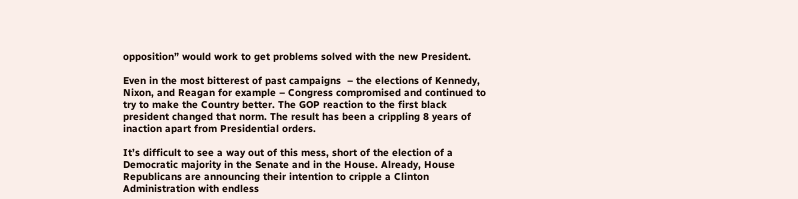opposition” would work to get problems solved with the new President.

Even in the most bitterest of past campaigns  – the elections of Kennedy, Nixon, and Reagan for example – Congress compromised and continued to try to make the Country better. The GOP reaction to the first black president changed that norm. The result has been a crippling 8 years of inaction apart from Presidential orders.

It’s difficult to see a way out of this mess, short of the election of a Democratic majority in the Senate and in the House. Already, House Republicans are announcing their intention to cripple a Clinton Administration with endless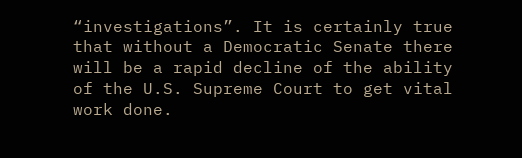“investigations”. It is certainly true that without a Democratic Senate there will be a rapid decline of the ability of the U.S. Supreme Court to get vital work done.